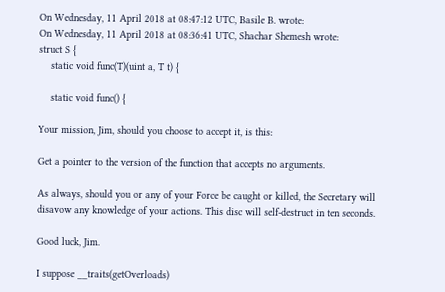On Wednesday, 11 April 2018 at 08:47:12 UTC, Basile B. wrote:
On Wednesday, 11 April 2018 at 08:36:41 UTC, Shachar Shemesh wrote:
struct S {
    static void func(T)(uint a, T t) {

    static void func() {

Your mission, Jim, should you choose to accept it, is this:

Get a pointer to the version of the function that accepts no arguments.

As always, should you or any of your Force be caught or killed, the Secretary will disavow any knowledge of your actions. This disc will self-destruct in ten seconds.

Good luck, Jim.

I suppose __traits(getOverloads)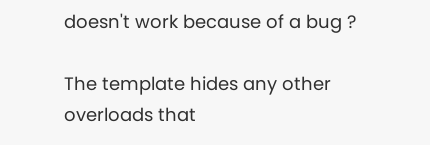doesn't work because of a bug ?

The template hides any other overloads that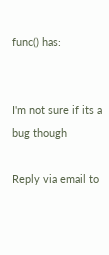func() has:


I'm not sure if its a bug though

Reply via email to